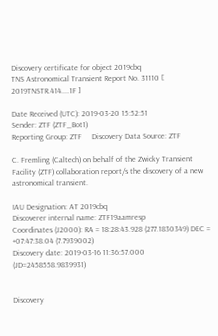Discovery certificate for object 2019cbq
TNS Astronomical Transient Report No. 31110 [ 2019TNSTR.414....1F ]

Date Received (UTC): 2019-03-20 15:52:51
Sender: ZTF (ZTF_Bot1)
Reporting Group: ZTF     Discovery Data Source: ZTF

C. Fremling (Caltech) on behalf of the Zwicky Transient Facility (ZTF) collaboration report/s the discovery of a new astronomical transient.

IAU Designation: AT 2019cbq
Discoverer internal name: ZTF19aamresp
Coordinates (J2000): RA = 18:28:43.928 (277.1830349) DEC = +07:47:38.04 (7.7939002)
Discovery date: 2019-03-16 11:36:57.000 (JD=2458558.9839931)


Discovery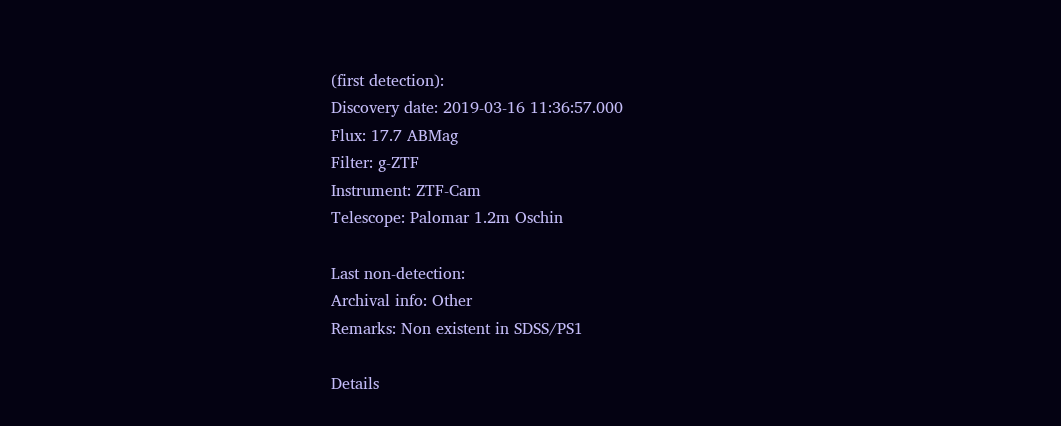(first detection):
Discovery date: 2019-03-16 11:36:57.000
Flux: 17.7 ABMag
Filter: g-ZTF
Instrument: ZTF-Cam
Telescope: Palomar 1.2m Oschin

Last non-detection:
Archival info: Other
Remarks: Non existent in SDSS/PS1

Details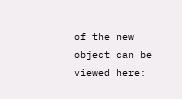of the new object can be viewed here: